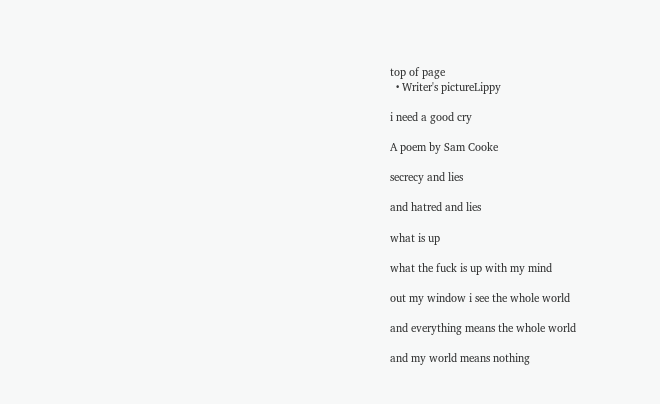top of page
  • Writer's pictureLippy

i need a good cry

A poem by Sam Cooke

secrecy and lies

and hatred and lies

what is up

what the fuck is up with my mind

out my window i see the whole world

and everything means the whole world

and my world means nothing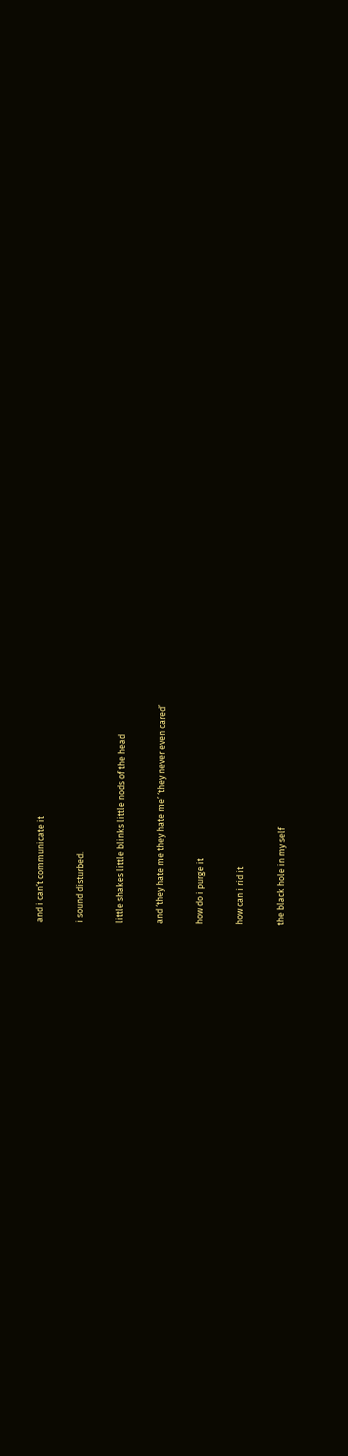and i can’t communicate it

i sound disturbed.

little shakes little blinks little nods of the head

and ‘they hate me they hate me’ ‘they never even cared’

how do i purge it

how can i rid it

the black hole in my self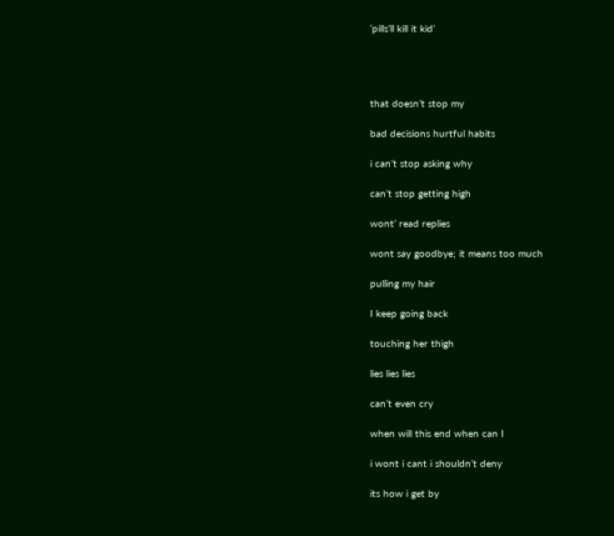‘pills’ll kill it kid’




that doesn’t stop my

bad decisions hurtful habits

i can’t stop asking why

can’t stop getting high

wont’ read replies

wont say goodbye; it means too much

pulling my hair

I keep going back

touching her thigh

lies lies lies

can’t even cry

when will this end when can I

i wont i cant i shouldn’t deny

its how i get by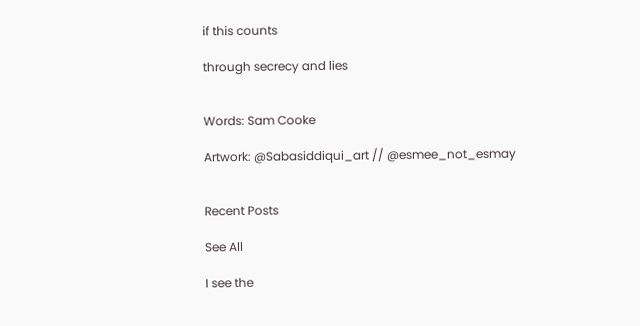if this counts

through secrecy and lies


Words: Sam Cooke

Artwork: @Sabasiddiqui_art // @esmee_not_esmay


Recent Posts

See All

I see the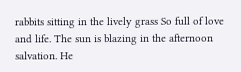rabbits sitting in the lively grass So full of love and life. The sun is blazing in the afternoon salvation. He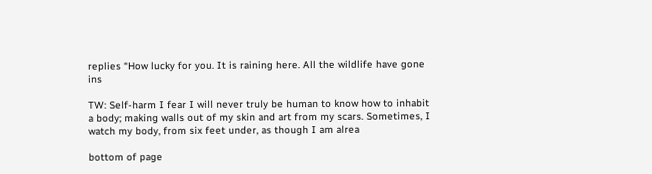replies “How lucky for you. It is raining here. All the wildlife have gone ins

TW: Self-harm I fear I will never truly be human to know how to inhabit a body; making walls out of my skin and art from my scars. Sometimes, I watch my body, from six feet under, as though I am alrea

bottom of page